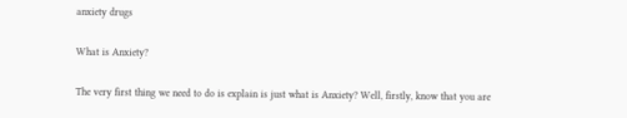anxiety drugs

What is Anxiety?

The very first thing we need to do is explain is just what is Anxiety? Well, firstly, know that you are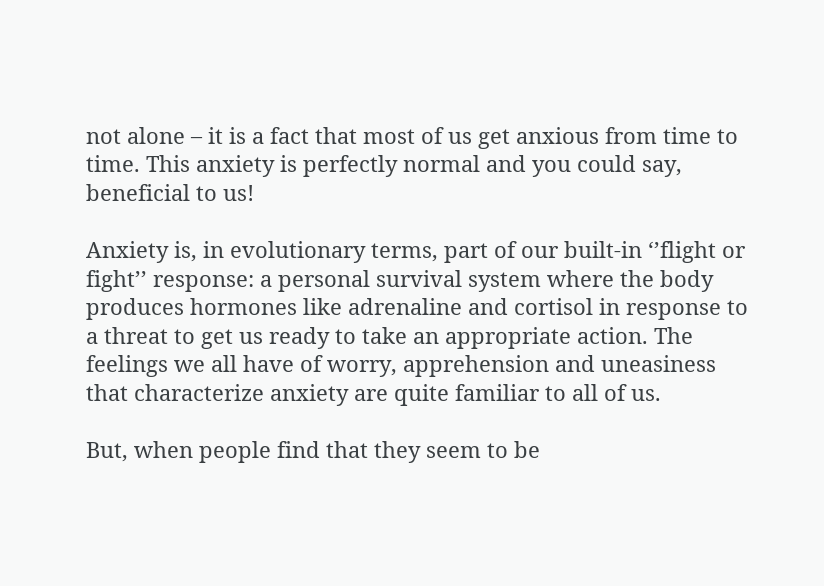not alone – it is a fact that most of us get anxious from time to time. This anxiety is perfectly normal and you could say, beneficial to us!

Anxiety is, in evolutionary terms, part of our built-in ‘’flight or fight’’ response: a personal survival system where the body produces hormones like adrenaline and cortisol in response to a threat to get us ready to take an appropriate action. The feelings we all have of worry, apprehension and uneasiness that characterize anxiety are quite familiar to all of us.

But, when people find that they seem to be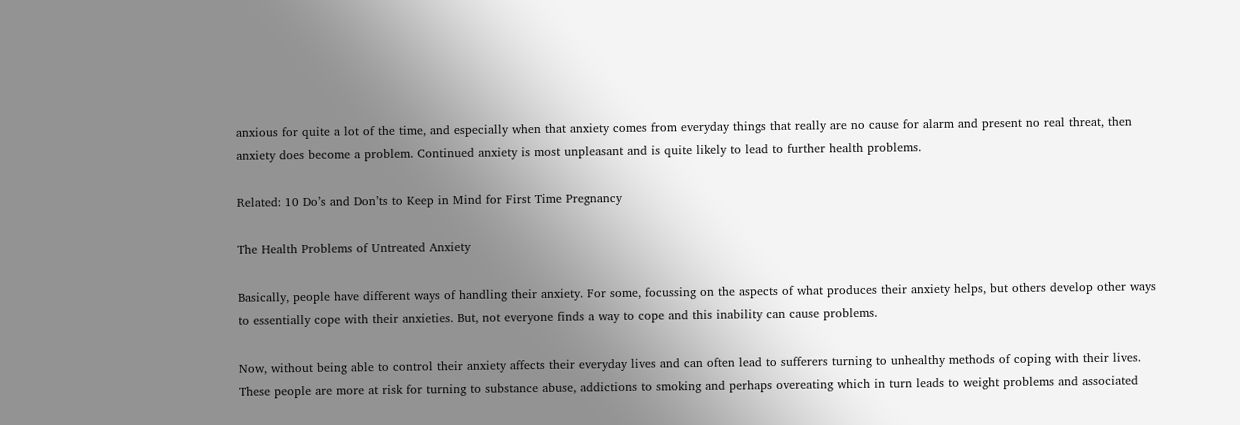anxious for quite a lot of the time, and especially when that anxiety comes from everyday things that really are no cause for alarm and present no real threat, then anxiety does become a problem. Continued anxiety is most unpleasant and is quite likely to lead to further health problems.

Related: 10 Do’s and Don’ts to Keep in Mind for First Time Pregnancy

The Health Problems of Untreated Anxiety

Basically, people have different ways of handling their anxiety. For some, focussing on the aspects of what produces their anxiety helps, but others develop other ways to essentially cope with their anxieties. But, not everyone finds a way to cope and this inability can cause problems.

Now, without being able to control their anxiety affects their everyday lives and can often lead to sufferers turning to unhealthy methods of coping with their lives. These people are more at risk for turning to substance abuse, addictions to smoking and perhaps overeating which in turn leads to weight problems and associated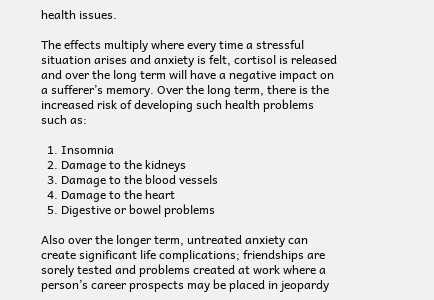health issues.

The effects multiply where every time a stressful situation arises and anxiety is felt, cortisol is released and over the long term will have a negative impact on a sufferer’s memory. Over the long term, there is the increased risk of developing such health problems such as:

  1. Insomnia
  2. Damage to the kidneys
  3. Damage to the blood vessels
  4. Damage to the heart
  5. Digestive or bowel problems

Also over the longer term, untreated anxiety can create significant life complications; friendships are sorely tested and problems created at work where a person’s career prospects may be placed in jeopardy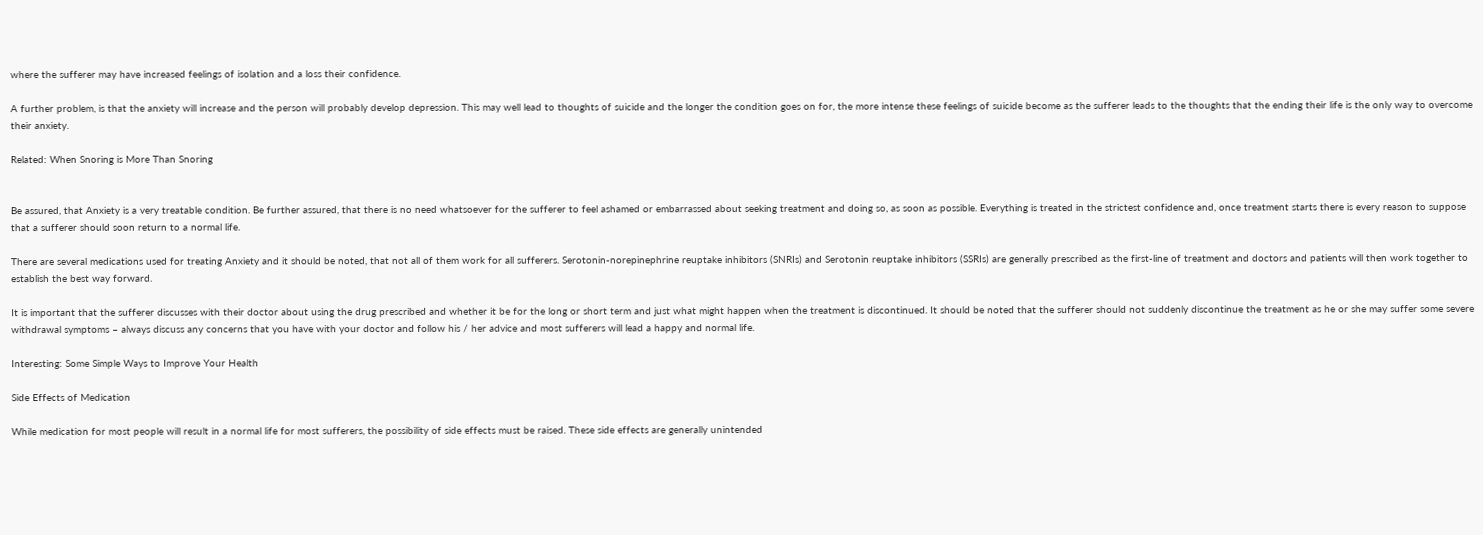where the sufferer may have increased feelings of isolation and a loss their confidence.

A further problem, is that the anxiety will increase and the person will probably develop depression. This may well lead to thoughts of suicide and the longer the condition goes on for, the more intense these feelings of suicide become as the sufferer leads to the thoughts that the ending their life is the only way to overcome their anxiety.

Related: When Snoring is More Than Snoring


Be assured, that Anxiety is a very treatable condition. Be further assured, that there is no need whatsoever for the sufferer to feel ashamed or embarrassed about seeking treatment and doing so, as soon as possible. Everything is treated in the strictest confidence and, once treatment starts there is every reason to suppose that a sufferer should soon return to a normal life.

There are several medications used for treating Anxiety and it should be noted, that not all of them work for all sufferers. Serotonin-norepinephrine reuptake inhibitors (SNRIs) and Serotonin reuptake inhibitors (SSRIs) are generally prescribed as the first-line of treatment and doctors and patients will then work together to establish the best way forward.

It is important that the sufferer discusses with their doctor about using the drug prescribed and whether it be for the long or short term and just what might happen when the treatment is discontinued. It should be noted that the sufferer should not suddenly discontinue the treatment as he or she may suffer some severe withdrawal symptoms – always discuss any concerns that you have with your doctor and follow his / her advice and most sufferers will lead a happy and normal life.

Interesting: Some Simple Ways to Improve Your Health

Side Effects of Medication

While medication for most people will result in a normal life for most sufferers, the possibility of side effects must be raised. These side effects are generally unintended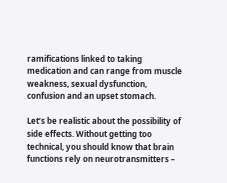ramifications linked to taking medication and can range from muscle weakness, sexual dysfunction, confusion and an upset stomach.

Let’s be realistic about the possibility of side effects. Without getting too technical, you should know that brain functions rely on neurotransmitters –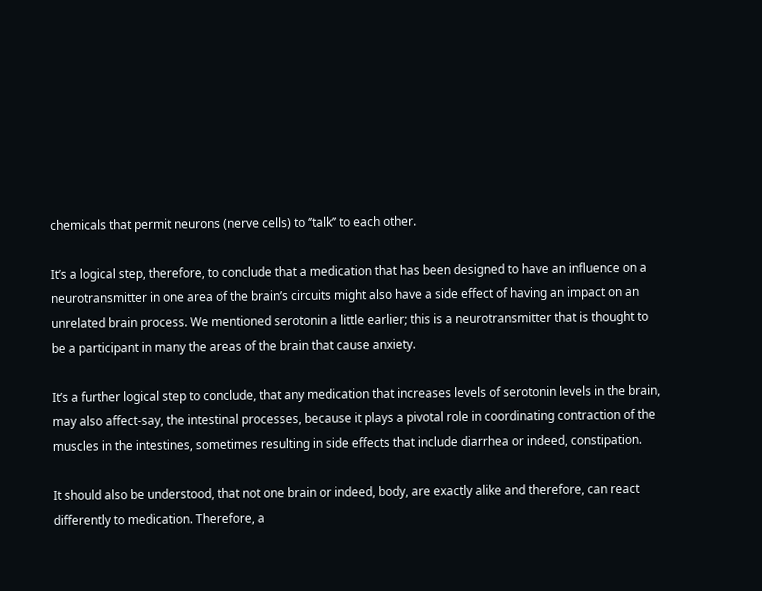chemicals that permit neurons (nerve cells) to ‘’talk’’ to each other.

It’s a logical step, therefore, to conclude that a medication that has been designed to have an influence on a neurotransmitter in one area of the brain’s circuits might also have a side effect of having an impact on an unrelated brain process. We mentioned serotonin a little earlier; this is a neurotransmitter that is thought to be a participant in many the areas of the brain that cause anxiety.

It’s a further logical step to conclude, that any medication that increases levels of serotonin levels in the brain, may also affect-say, the intestinal processes, because it plays a pivotal role in coordinating contraction of the muscles in the intestines, sometimes resulting in side effects that include diarrhea or indeed, constipation.

It should also be understood, that not one brain or indeed, body, are exactly alike and therefore, can react differently to medication. Therefore, a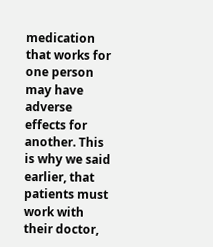medication that works for one person may have adverse effects for another. This is why we said earlier, that patients must work with their doctor,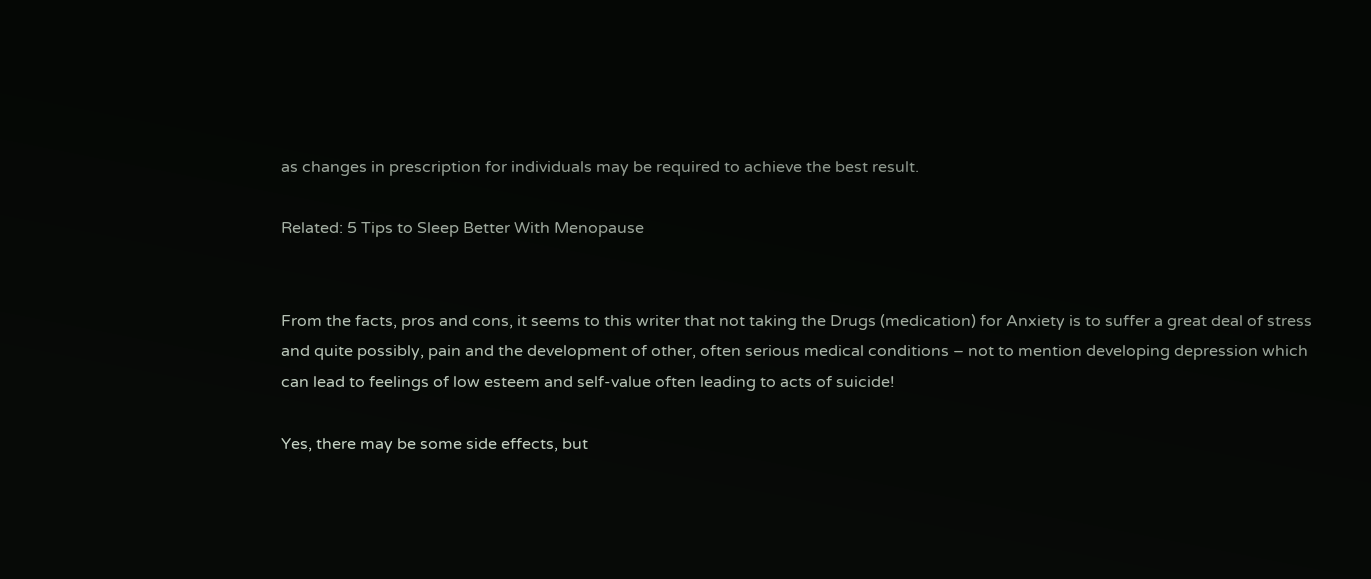as changes in prescription for individuals may be required to achieve the best result.

Related: 5 Tips to Sleep Better With Menopause


From the facts, pros and cons, it seems to this writer that not taking the Drugs (medication) for Anxiety is to suffer a great deal of stress and quite possibly, pain and the development of other, often serious medical conditions – not to mention developing depression which can lead to feelings of low esteem and self-value often leading to acts of suicide!

Yes, there may be some side effects, but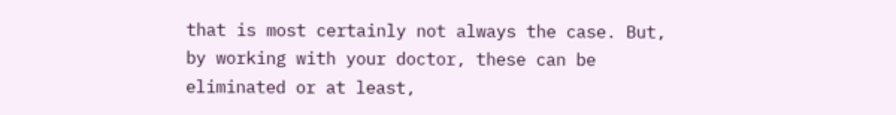that is most certainly not always the case. But, by working with your doctor, these can be eliminated or at least,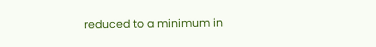reduced to a minimum in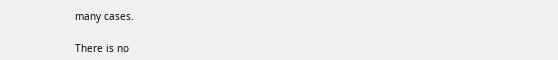many cases.

There is no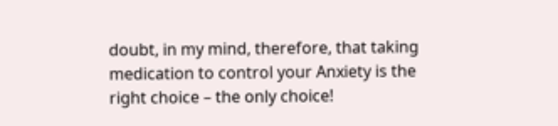doubt, in my mind, therefore, that taking medication to control your Anxiety is the right choice – the only choice!